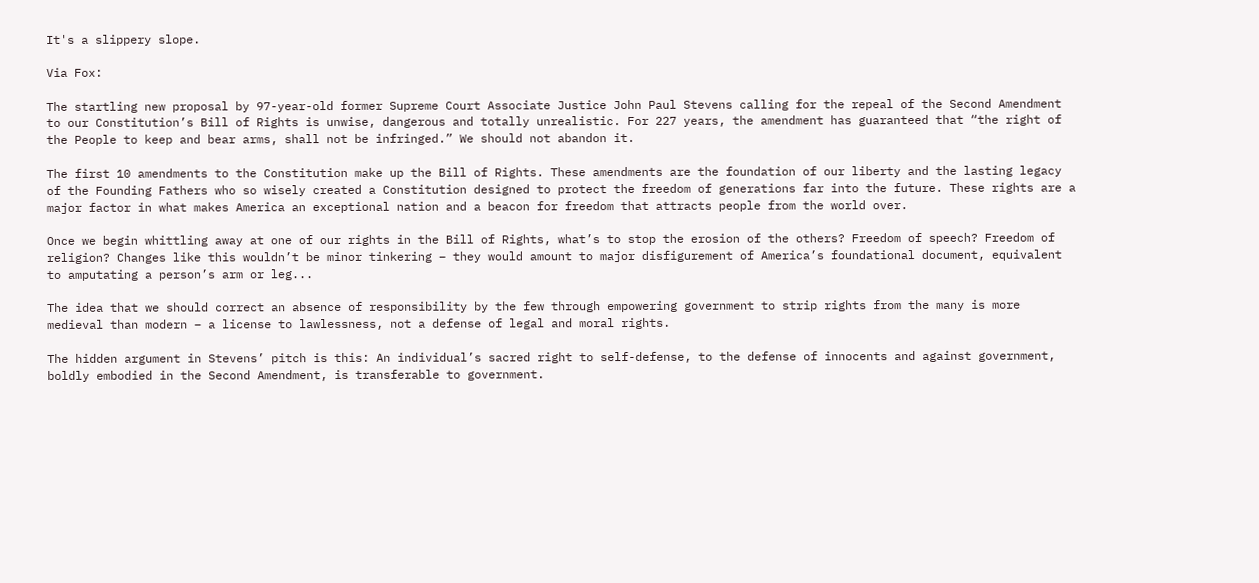It's a slippery slope.

Via Fox:

The startling new proposal by 97-year-old former Supreme Court Associate Justice John Paul Stevens calling for the repeal of the Second Amendment to our Constitution’s Bill of Rights is unwise, dangerous and totally unrealistic. For 227 years, the amendment has guaranteed that “the right of the People to keep and bear arms, shall not be infringed.” We should not abandon it.

The first 10 amendments to the Constitution make up the Bill of Rights. These amendments are the foundation of our liberty and the lasting legacy of the Founding Fathers who so wisely created a Constitution designed to protect the freedom of generations far into the future. These rights are a major factor in what makes America an exceptional nation and a beacon for freedom that attracts people from the world over.

Once we begin whittling away at one of our rights in the Bill of Rights, what’s to stop the erosion of the others? Freedom of speech? Freedom of religion? Changes like this wouldn’t be minor tinkering – they would amount to major disfigurement of America’s foundational document, equivalent to amputating a person’s arm or leg...

The idea that we should correct an absence of responsibility by the few through empowering government to strip rights from the many is more medieval than modern – a license to lawlessness, not a defense of legal and moral rights.

The hidden argument in Stevens’ pitch is this: An individual’s sacred right to self-defense, to the defense of innocents and against government, boldly embodied in the Second Amendment, is transferable to government.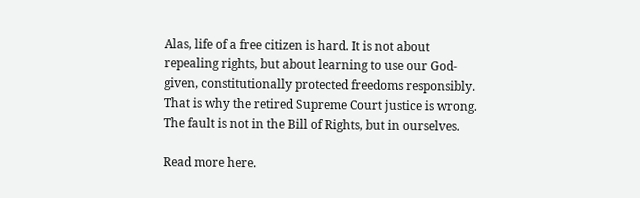Alas, life of a free citizen is hard. It is not about repealing rights, but about learning to use our God-given, constitutionally protected freedoms responsibly. That is why the retired Supreme Court justice is wrong. The fault is not in the Bill of Rights, but in ourselves.

Read more here.